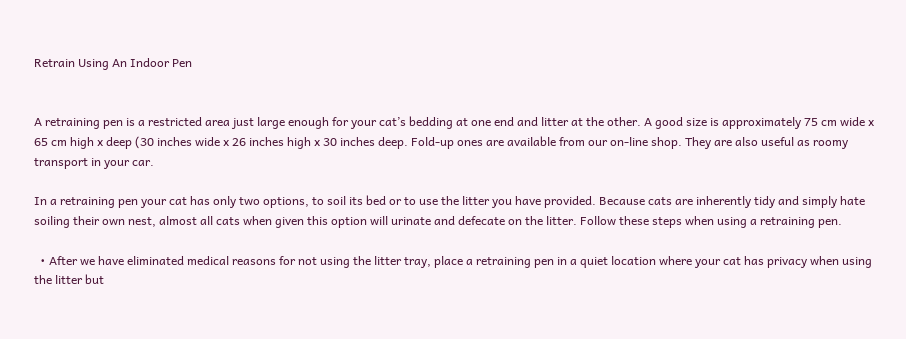Retrain Using An Indoor Pen


A retraining pen is a restricted area just large enough for your cat’s bedding at one end and litter at the other. A good size is approximately 75 cm wide x 65 cm high x deep (30 inches wide x 26 inches high x 30 inches deep. Fold-up ones are available from our on-line shop. They are also useful as roomy transport in your car.

In a retraining pen your cat has only two options, to soil its bed or to use the litter you have provided. Because cats are inherently tidy and simply hate soiling their own nest, almost all cats when given this option will urinate and defecate on the litter. Follow these steps when using a retraining pen.

  • After we have eliminated medical reasons for not using the litter tray, place a retraining pen in a quiet location where your cat has privacy when using the litter but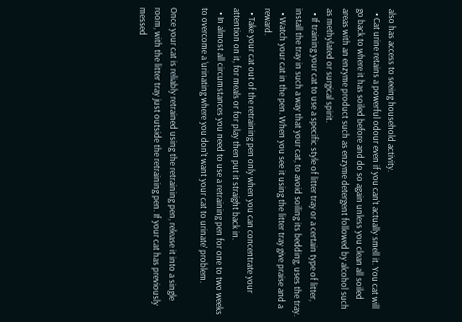also has access to seeing household activity.
  • Cat urine retains a powerful odour even if you can’t actually smell it. You cat will go back to where it has soiled before and do so again unless you clean all soiled areas with an enzyme product such as enzyme detergent followed by alcohol such as methylated or surgical spirit.
  • If training your cat to use a specific style of litter tray or a certain type of litter, install the tray in such a way that your cat, to avoid soiling its bedding, uses the tray.
  • Watch your cat in the pen. When you see it using the litter tray give praise and a reward.
  • Take your cat out of the retraining pen only when you can concentrate your attention on it, for meals or for play then put it straight back in.
  • In almost all circumstances you need to use a retraining pen for one to two weeks to overcome a ‘urinating where you don’t want your cat to urinate’ problem.

Once your cat is reliably retrained using the retraining pen, release it into a single room, with the litter tray just outside the retraining pen. If your cat has previously messed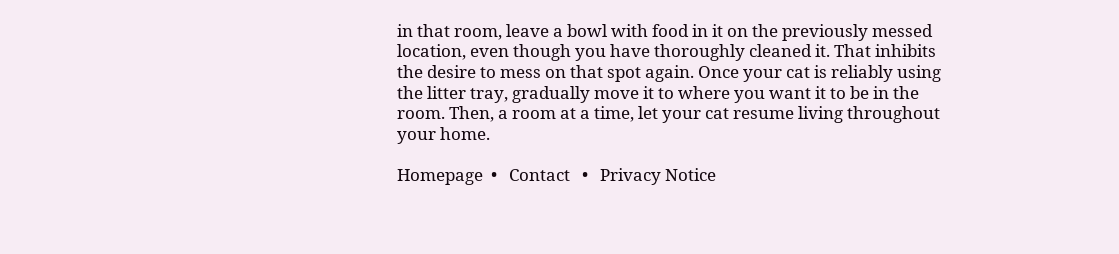in that room, leave a bowl with food in it on the previously messed location, even though you have thoroughly cleaned it. That inhibits the desire to mess on that spot again. Once your cat is reliably using the litter tray, gradually move it to where you want it to be in the room. Then, a room at a time, let your cat resume living throughout your home.

Homepage  •   Contact   •   Privacy Notice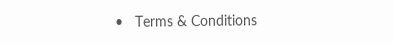•   Terms & Conditions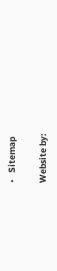•   Sitemap

Website by: